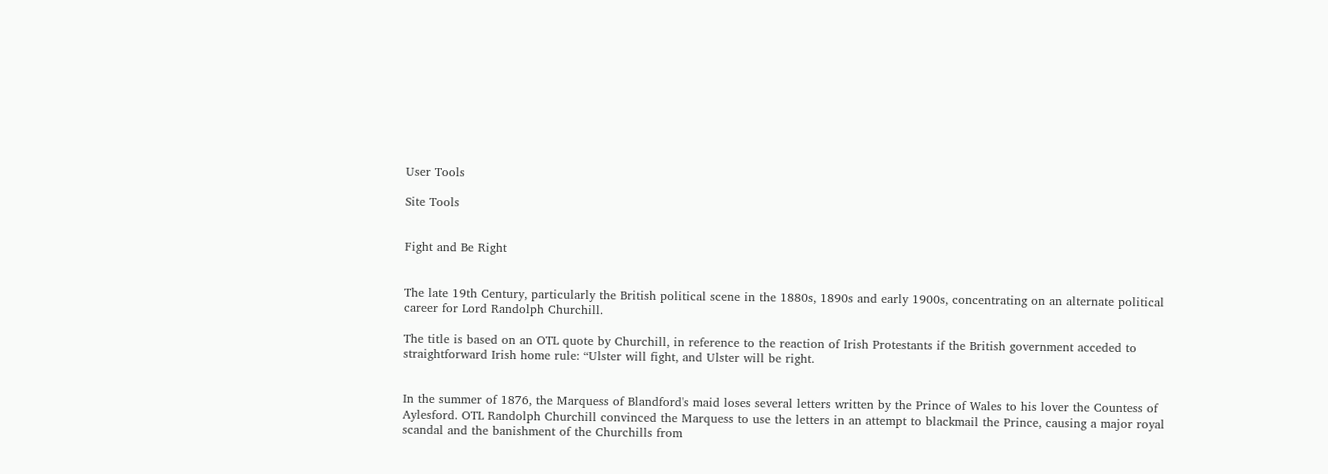User Tools

Site Tools


Fight and Be Right


The late 19th Century, particularly the British political scene in the 1880s, 1890s and early 1900s, concentrating on an alternate political career for Lord Randolph Churchill.

The title is based on an OTL quote by Churchill, in reference to the reaction of Irish Protestants if the British government acceded to straightforward Irish home rule: “Ulster will fight, and Ulster will be right.


In the summer of 1876, the Marquess of Blandford's maid loses several letters written by the Prince of Wales to his lover the Countess of Aylesford. OTL Randolph Churchill convinced the Marquess to use the letters in an attempt to blackmail the Prince, causing a major royal scandal and the banishment of the Churchills from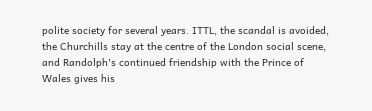polite society for several years. ITTL, the scandal is avoided, the Churchills stay at the centre of the London social scene, and Randolph's continued friendship with the Prince of Wales gives his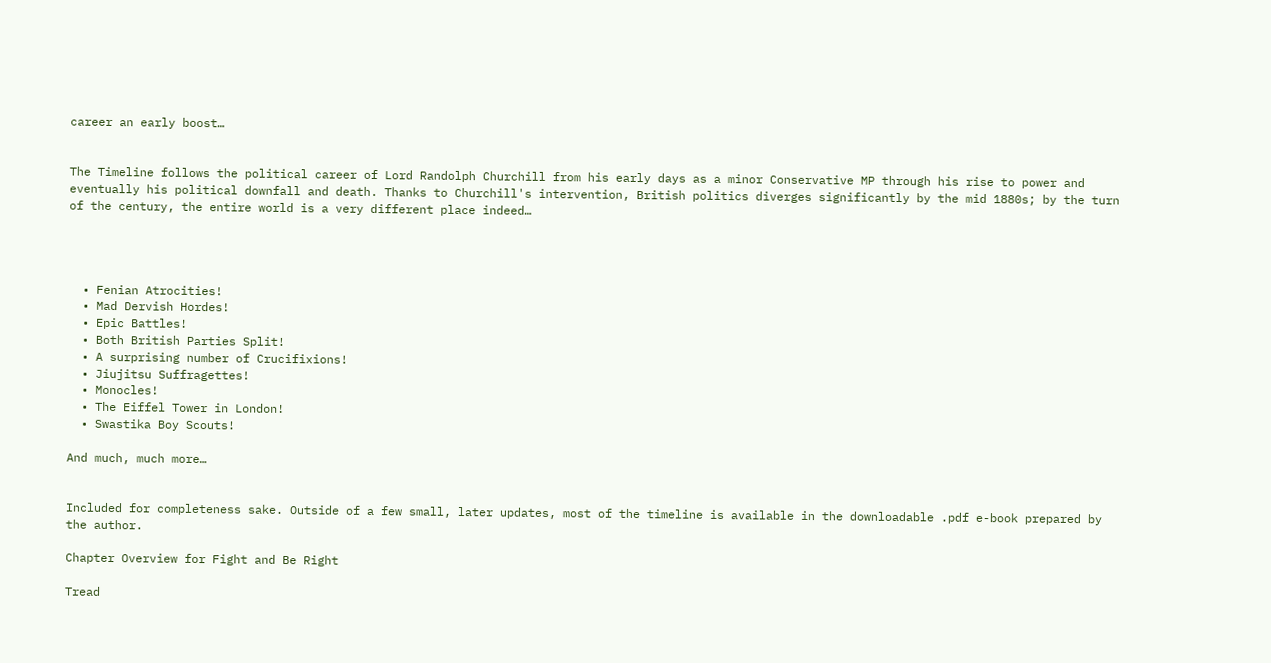career an early boost…


The Timeline follows the political career of Lord Randolph Churchill from his early days as a minor Conservative MP through his rise to power and eventually his political downfall and death. Thanks to Churchill's intervention, British politics diverges significantly by the mid 1880s; by the turn of the century, the entire world is a very different place indeed…




  • Fenian Atrocities!
  • Mad Dervish Hordes!
  • Epic Battles!
  • Both British Parties Split!
  • A surprising number of Crucifixions!
  • Jiujitsu Suffragettes!
  • Monocles!
  • The Eiffel Tower in London!
  • Swastika Boy Scouts!

And much, much more…


Included for completeness sake. Outside of a few small, later updates, most of the timeline is available in the downloadable .pdf e-book prepared by the author.

Chapter Overview for Fight and Be Right

Tread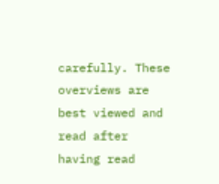carefully. These overviews are best viewed and read after having read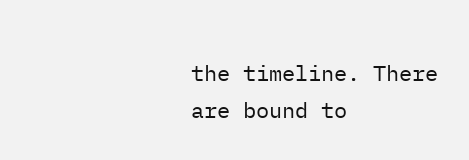the timeline. There are bound to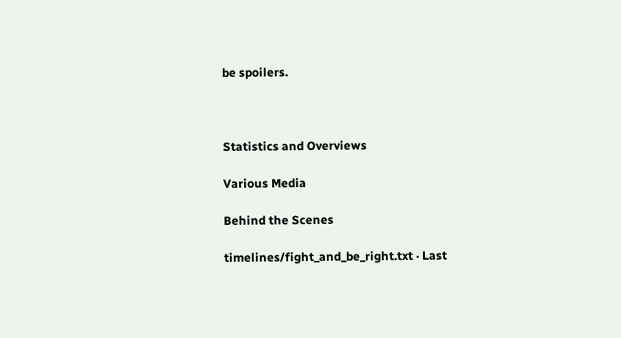be spoilers.



Statistics and Overviews

Various Media

Behind the Scenes

timelines/fight_and_be_right.txt · Last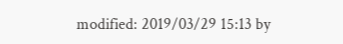modified: 2019/03/29 15:13 by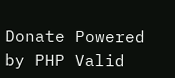Donate Powered by PHP Valid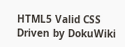HTML5 Valid CSS Driven by DokuWiki